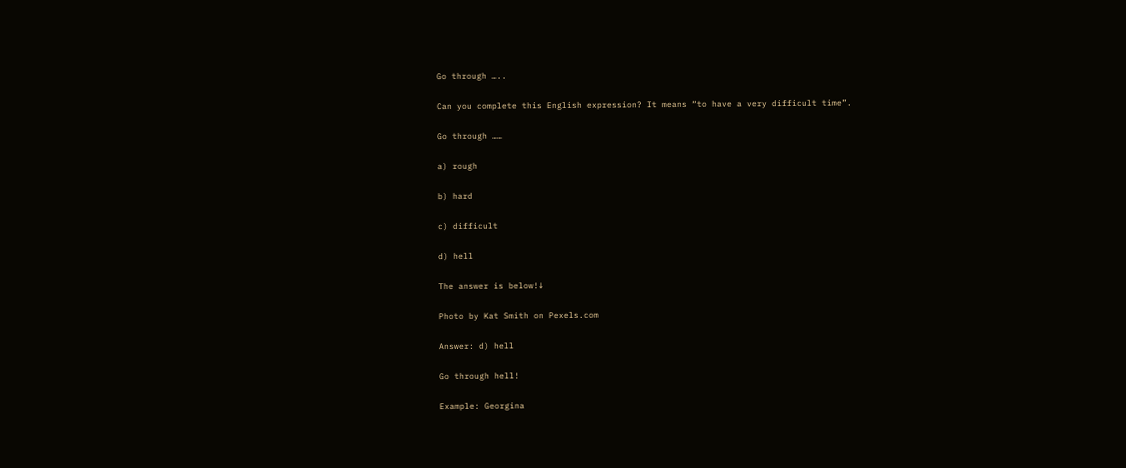Go through …..

Can you complete this English expression? It means “to have a very difficult time”.

Go through ……

a) rough

b) hard

c) difficult

d) hell

The answer is below!↓

Photo by Kat Smith on Pexels.com

Answer: d) hell

Go through hell!

Example: Georgina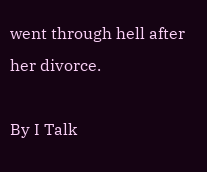went through hell after her divorce.

By I Talk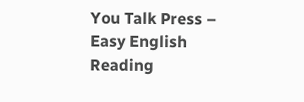You Talk Press – Easy English Reading